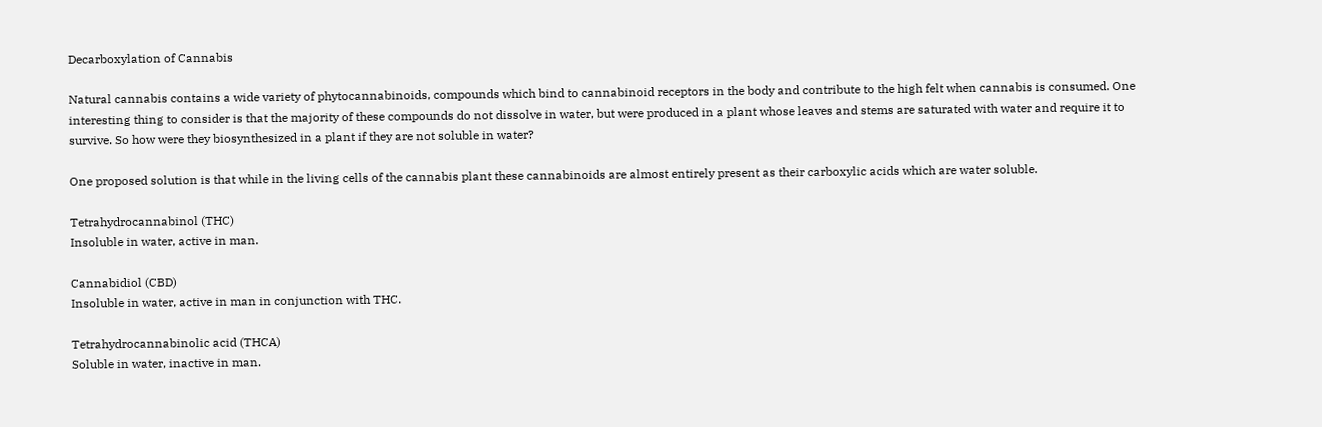Decarboxylation of Cannabis

Natural cannabis contains a wide variety of phytocannabinoids, compounds which bind to cannabinoid receptors in the body and contribute to the high felt when cannabis is consumed. One interesting thing to consider is that the majority of these compounds do not dissolve in water, but were produced in a plant whose leaves and stems are saturated with water and require it to survive. So how were they biosynthesized in a plant if they are not soluble in water?

One proposed solution is that while in the living cells of the cannabis plant these cannabinoids are almost entirely present as their carboxylic acids which are water soluble.

Tetrahydrocannabinol (THC)
Insoluble in water, active in man.

Cannabidiol (CBD)
Insoluble in water, active in man in conjunction with THC.

Tetrahydrocannabinolic acid (THCA)
Soluble in water, inactive in man.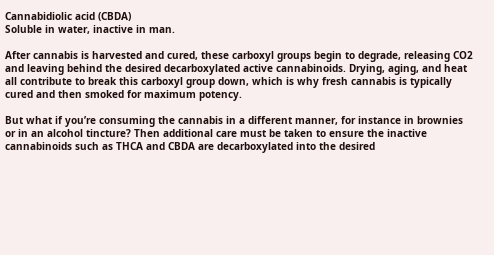Cannabidiolic acid (CBDA)
Soluble in water, inactive in man.

After cannabis is harvested and cured, these carboxyl groups begin to degrade, releasing CO2 and leaving behind the desired decarboxylated active cannabinoids. Drying, aging, and heat all contribute to break this carboxyl group down, which is why fresh cannabis is typically cured and then smoked for maximum potency.

But what if you’re consuming the cannabis in a different manner, for instance in brownies or in an alcohol tincture? Then additional care must be taken to ensure the inactive cannabinoids such as THCA and CBDA are decarboxylated into the desired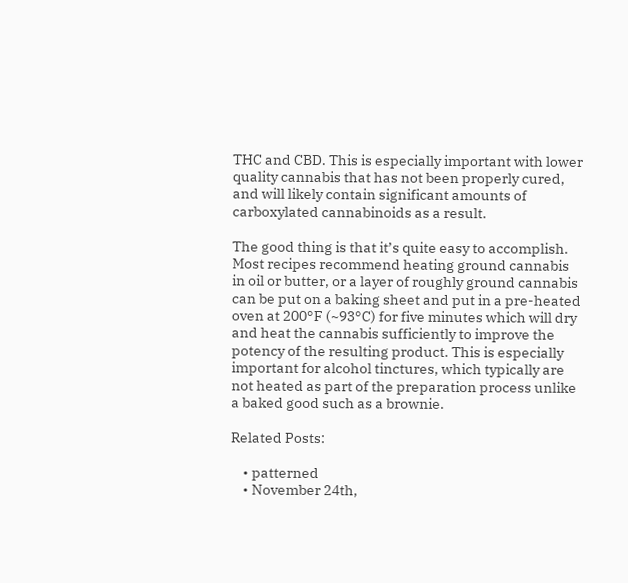THC and CBD. This is especially important with lower quality cannabis that has not been properly cured, and will likely contain significant amounts of carboxylated cannabinoids as a result.

The good thing is that it’s quite easy to accomplish. Most recipes recommend heating ground cannabis in oil or butter, or a layer of roughly ground cannabis can be put on a baking sheet and put in a pre-heated oven at 200°F (~93°C) for five minutes which will dry and heat the cannabis sufficiently to improve the potency of the resulting product. This is especially important for alcohol tinctures, which typically are not heated as part of the preparation process unlike a baked good such as a brownie.

Related Posts:

    • patterned
    • November 24th,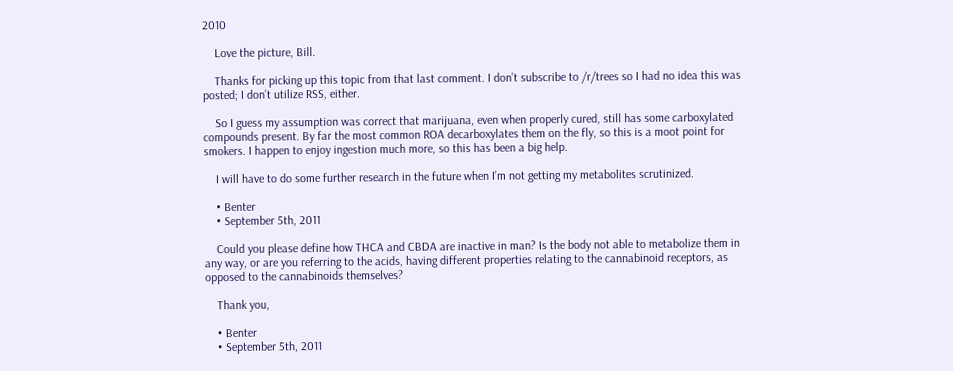2010

    Love the picture, Bill.

    Thanks for picking up this topic from that last comment. I don’t subscribe to /r/trees so I had no idea this was posted; I don’t utilize RSS, either.

    So I guess my assumption was correct that marijuana, even when properly cured, still has some carboxylated compounds present. By far the most common ROA decarboxylates them on the fly, so this is a moot point for smokers. I happen to enjoy ingestion much more, so this has been a big help.

    I will have to do some further research in the future when I’m not getting my metabolites scrutinized.

    • Benter
    • September 5th, 2011

    Could you please define how THCA and CBDA are inactive in man? Is the body not able to metabolize them in any way, or are you referring to the acids, having different properties relating to the cannabinoid receptors, as opposed to the cannabinoids themselves?

    Thank you,

    • Benter
    • September 5th, 2011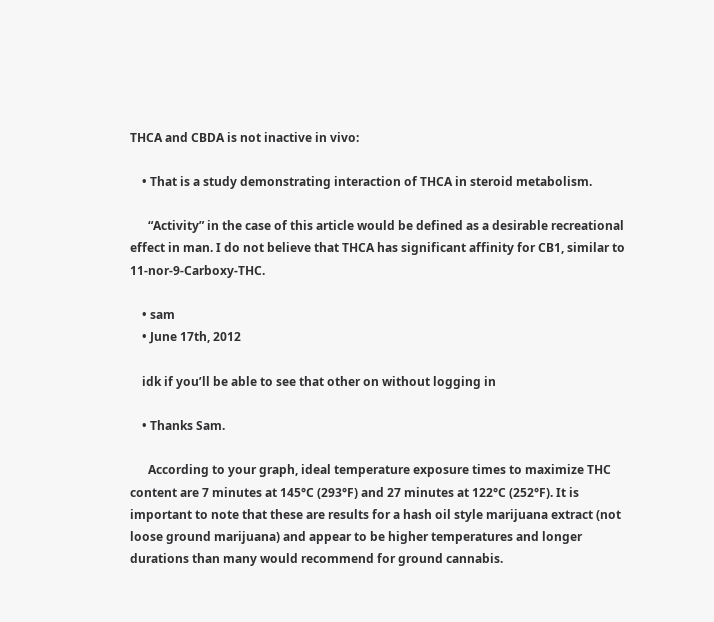THCA and CBDA is not inactive in vivo:

    • That is a study demonstrating interaction of THCA in steroid metabolism.

      “Activity” in the case of this article would be defined as a desirable recreational effect in man. I do not believe that THCA has significant affinity for CB1, similar to 11-nor-9-Carboxy-THC.

    • sam
    • June 17th, 2012

    idk if you’ll be able to see that other on without logging in

    • Thanks Sam.

      According to your graph, ideal temperature exposure times to maximize THC content are 7 minutes at 145°C (293°F) and 27 minutes at 122°C (252°F). It is important to note that these are results for a hash oil style marijuana extract (not loose ground marijuana) and appear to be higher temperatures and longer durations than many would recommend for ground cannabis.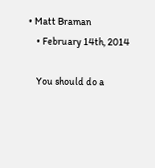• Matt Braman
    • February 14th, 2014

    You should do a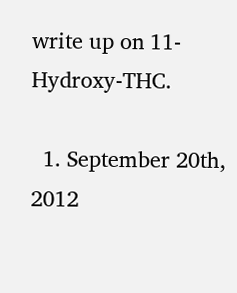write up on 11-Hydroxy-THC.

  1. September 20th, 2012